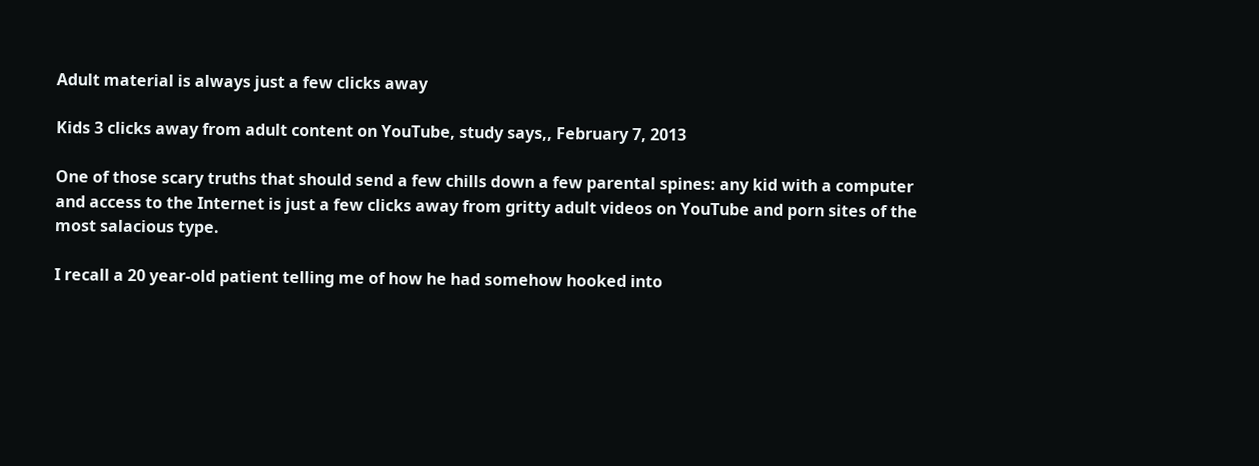Adult material is always just a few clicks away

Kids 3 clicks away from adult content on YouTube, study says,, February 7, 2013

One of those scary truths that should send a few chills down a few parental spines: any kid with a computer and access to the Internet is just a few clicks away from gritty adult videos on YouTube and porn sites of the most salacious type.

I recall a 20 year-old patient telling me of how he had somehow hooked into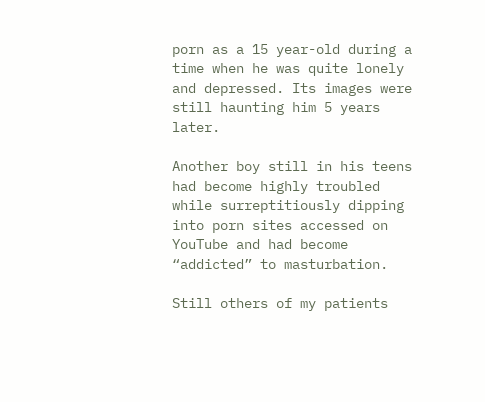porn as a 15 year-old during a time when he was quite lonely and depressed. Its images were still haunting him 5 years later.

Another boy still in his teens had become highly troubled while surreptitiously dipping into porn sites accessed on YouTube and had become “addicted” to masturbation.

Still others of my patients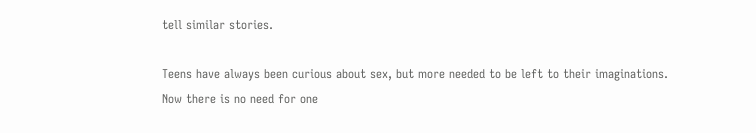tell similar stories.

Teens have always been curious about sex, but more needed to be left to their imaginations. Now there is no need for one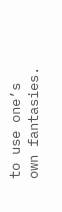to use one’s own fantasies.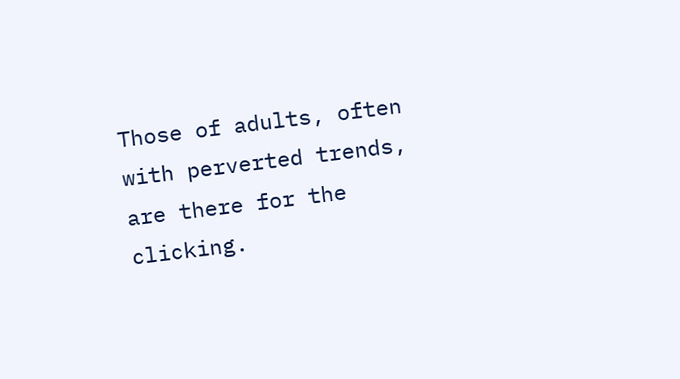Those of adults, often with perverted trends, are there for the clicking.